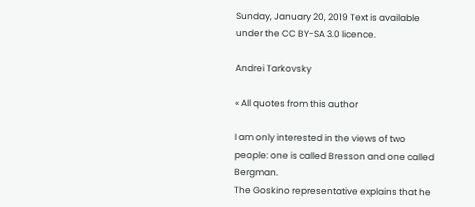Sunday, January 20, 2019 Text is available under the CC BY-SA 3.0 licence.

Andrei Tarkovsky

« All quotes from this author

I am only interested in the views of two people: one is called Bresson and one called Bergman.
The Goskino representative explains that he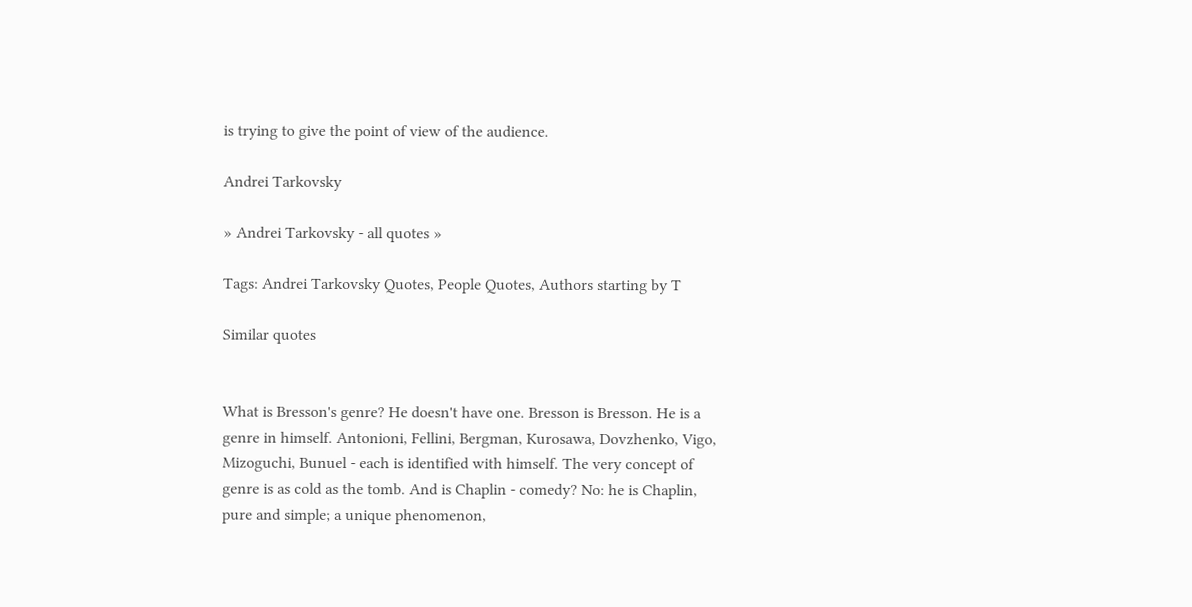is trying to give the point of view of the audience.

Andrei Tarkovsky

» Andrei Tarkovsky - all quotes »

Tags: Andrei Tarkovsky Quotes, People Quotes, Authors starting by T

Similar quotes


What is Bresson's genre? He doesn't have one. Bresson is Bresson. He is a genre in himself. Antonioni, Fellini, Bergman, Kurosawa, Dovzhenko, Vigo, Mizoguchi, Bunuel - each is identified with himself. The very concept of genre is as cold as the tomb. And is Chaplin - comedy? No: he is Chaplin, pure and simple; a unique phenomenon,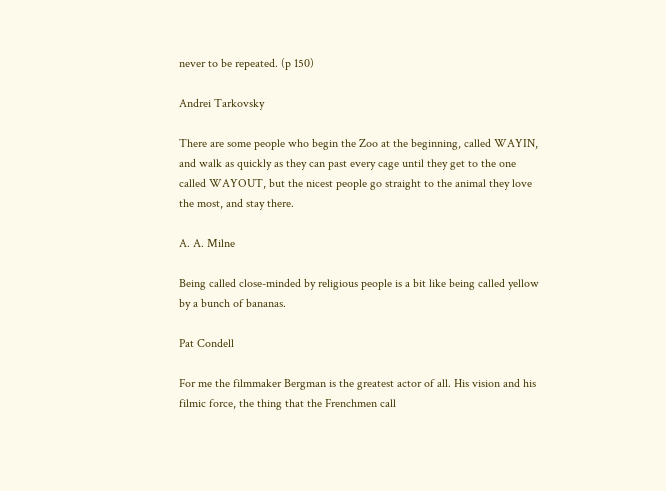never to be repeated. (p 150)

Andrei Tarkovsky

There are some people who begin the Zoo at the beginning, called WAYIN, and walk as quickly as they can past every cage until they get to the one called WAYOUT, but the nicest people go straight to the animal they love the most, and stay there.

A. A. Milne

Being called close-minded by religious people is a bit like being called yellow by a bunch of bananas.

Pat Condell

For me the filmmaker Bergman is the greatest actor of all. His vision and his filmic force, the thing that the Frenchmen call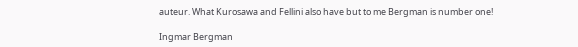auteur. What Kurosawa and Fellini also have but to me Bergman is number one!

Ingmar Bergman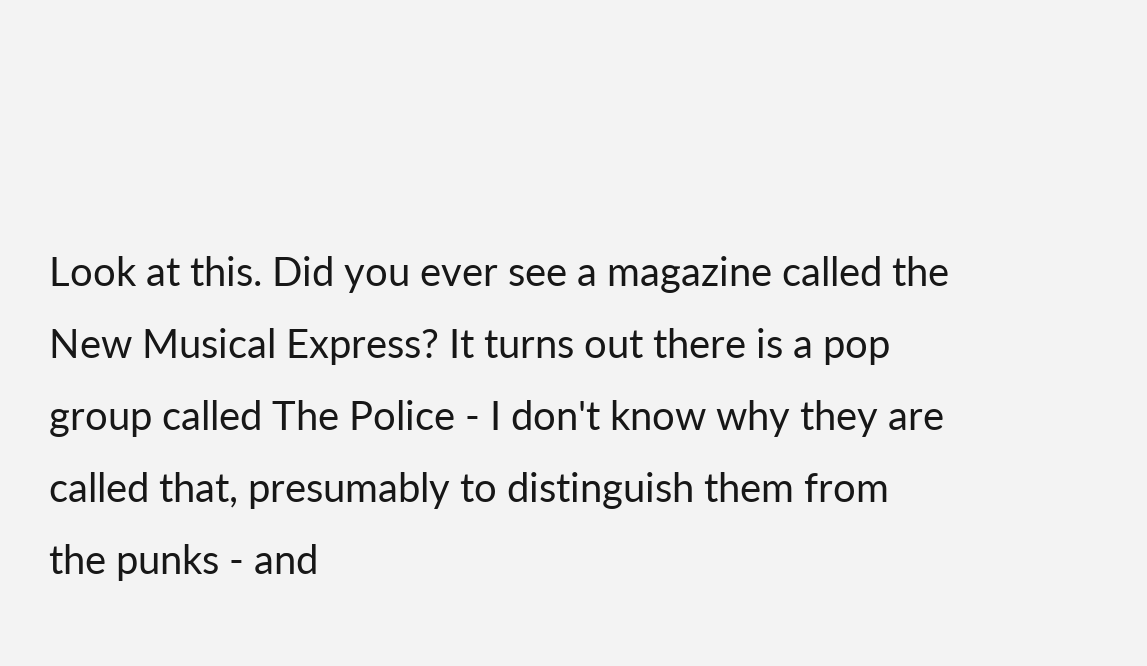Look at this. Did you ever see a magazine called the New Musical Express? It turns out there is a pop group called The Police - I don't know why they are called that, presumably to distinguish them from the punks - and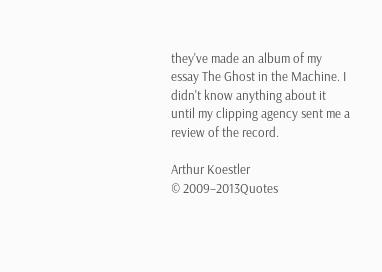they've made an album of my essay The Ghost in the Machine. I didn't know anything about it until my clipping agency sent me a review of the record.

Arthur Koestler
© 2009–2013Quotes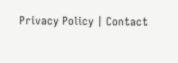Privacy Policy | Contact